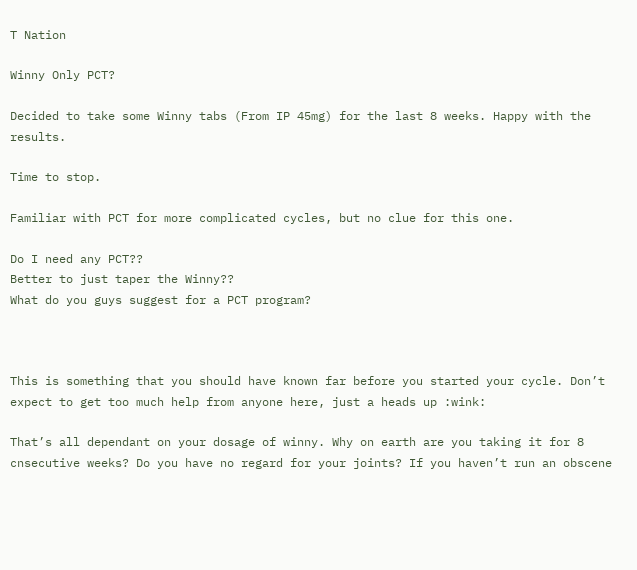T Nation

Winny Only PCT?

Decided to take some Winny tabs (From IP 45mg) for the last 8 weeks. Happy with the results.

Time to stop.

Familiar with PCT for more complicated cycles, but no clue for this one.

Do I need any PCT??
Better to just taper the Winny??
What do you guys suggest for a PCT program?



This is something that you should have known far before you started your cycle. Don’t expect to get too much help from anyone here, just a heads up :wink:

That’s all dependant on your dosage of winny. Why on earth are you taking it for 8 cnsecutive weeks? Do you have no regard for your joints? If you haven’t run an obscene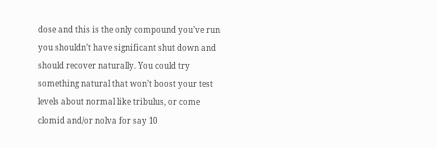dose and this is the only compound you’ve run you shouldn’t have significant shut down and should recover naturally. You could try something natural that won’t boost your test levels about normal like tribulus, or come clomid and/or nolva for say 10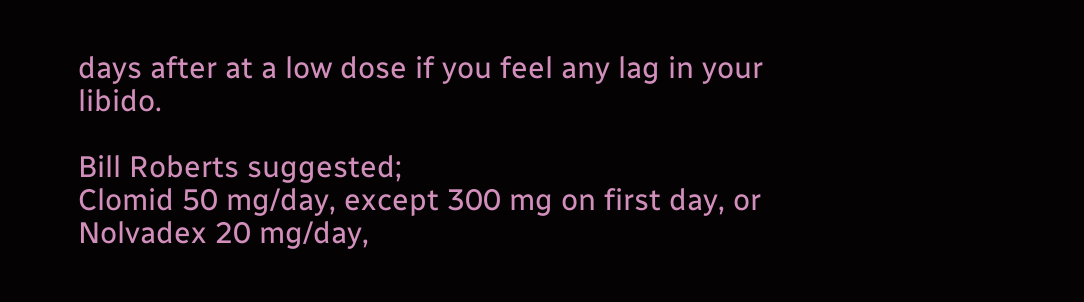days after at a low dose if you feel any lag in your libido.

Bill Roberts suggested;
Clomid 50 mg/day, except 300 mg on first day, or Nolvadex 20 mg/day,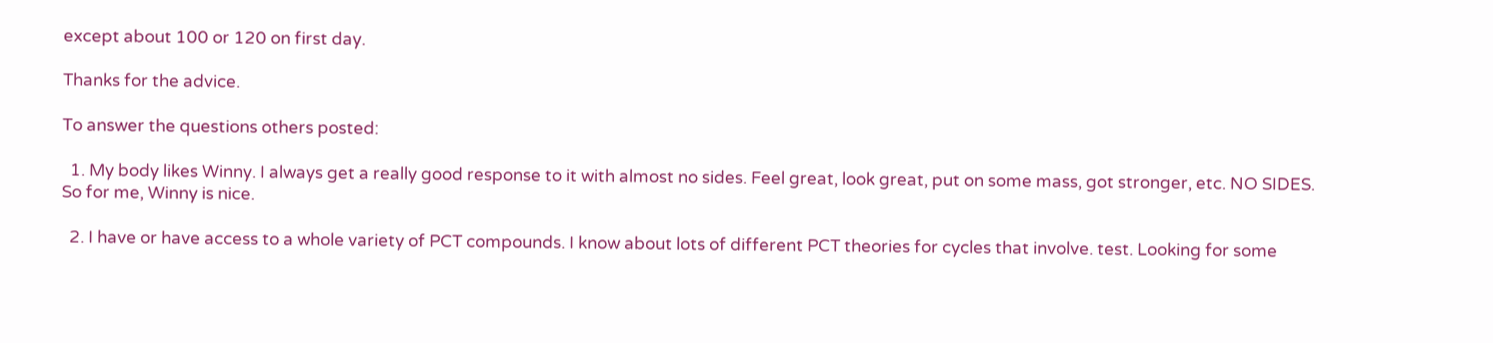except about 100 or 120 on first day.

Thanks for the advice.

To answer the questions others posted:

  1. My body likes Winny. I always get a really good response to it with almost no sides. Feel great, look great, put on some mass, got stronger, etc. NO SIDES. So for me, Winny is nice.

  2. I have or have access to a whole variety of PCT compounds. I know about lots of different PCT theories for cycles that involve. test. Looking for some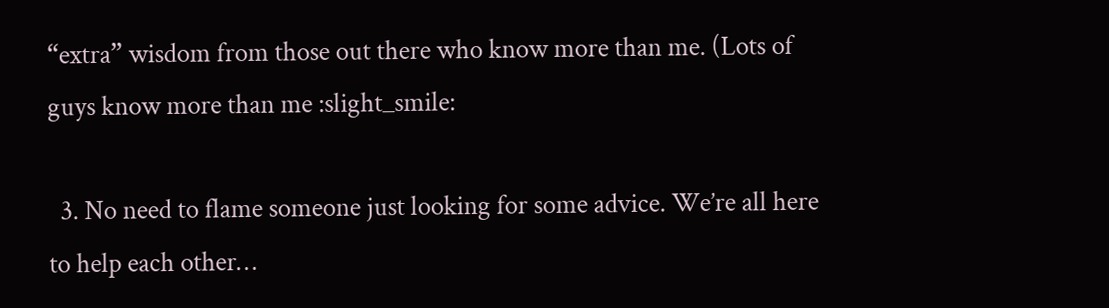“extra” wisdom from those out there who know more than me. (Lots of guys know more than me :slight_smile:

  3. No need to flame someone just looking for some advice. We’re all here to help each other…